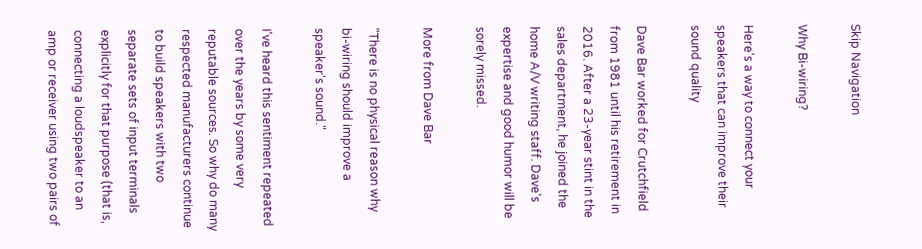Skip Navigation

Why Bi-wiring?

Here's a way to connect your speakers that can improve their sound quality

Dave Bar worked for Crutchfield from 1981 until his retirement in 2016. After a 23-year stint in the sales department, he joined the home A/V writing staff. Dave's expertise and good humor will be sorely missed.

More from Dave Bar

"There is no physical reason why bi-wiring should improve a speaker's sound."

I've heard this sentiment repeated over the years by some very reputable sources. So why do many respected manufacturers continue to build speakers with two separate sets of input terminals explicitly for that purpose (that is, connecting a loudspeaker to an amp or receiver using two pairs of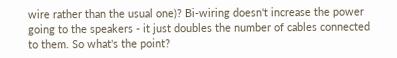wire rather than the usual one)? Bi-wiring doesn't increase the power going to the speakers - it just doubles the number of cables connected to them. So what's the point?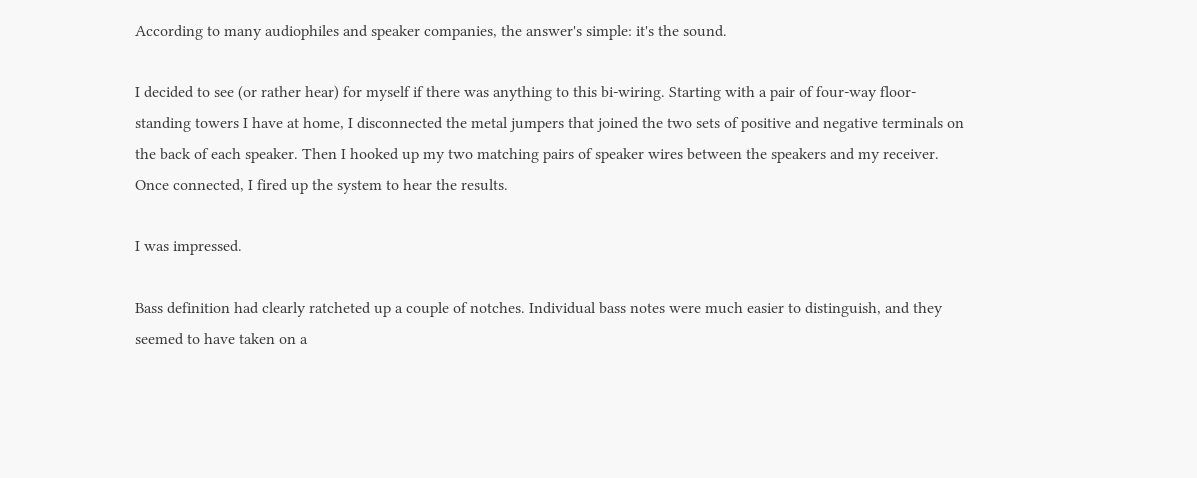According to many audiophiles and speaker companies, the answer's simple: it's the sound.

I decided to see (or rather hear) for myself if there was anything to this bi-wiring. Starting with a pair of four-way floor-standing towers I have at home, I disconnected the metal jumpers that joined the two sets of positive and negative terminals on the back of each speaker. Then I hooked up my two matching pairs of speaker wires between the speakers and my receiver. Once connected, I fired up the system to hear the results.

I was impressed.

Bass definition had clearly ratcheted up a couple of notches. Individual bass notes were much easier to distinguish, and they seemed to have taken on a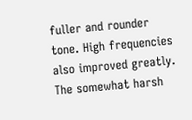fuller and rounder tone. High frequencies also improved greatly. The somewhat harsh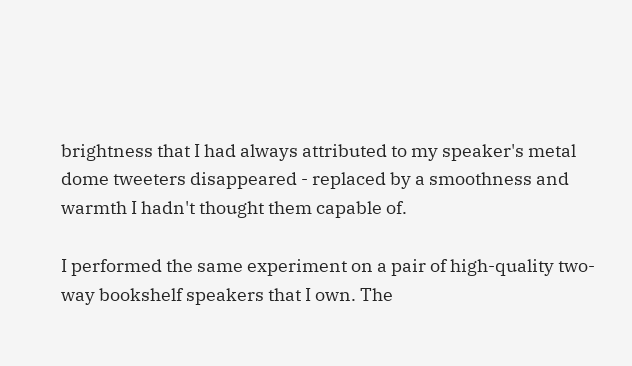brightness that I had always attributed to my speaker's metal dome tweeters disappeared - replaced by a smoothness and warmth I hadn't thought them capable of.

I performed the same experiment on a pair of high-quality two-way bookshelf speakers that I own. The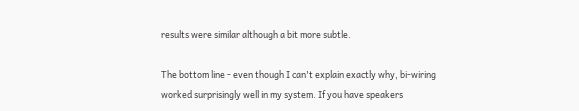results were similar although a bit more subtle.

The bottom line - even though I can't explain exactly why, bi-wiring worked surprisingly well in my system. If you have speakers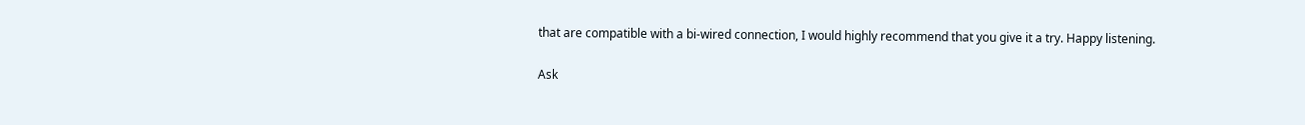that are compatible with a bi-wired connection, I would highly recommend that you give it a try. Happy listening.

Ask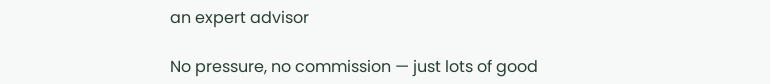an expert advisor

No pressure, no commission — just lots of good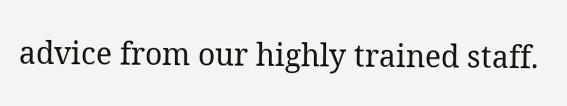advice from our highly trained staff.